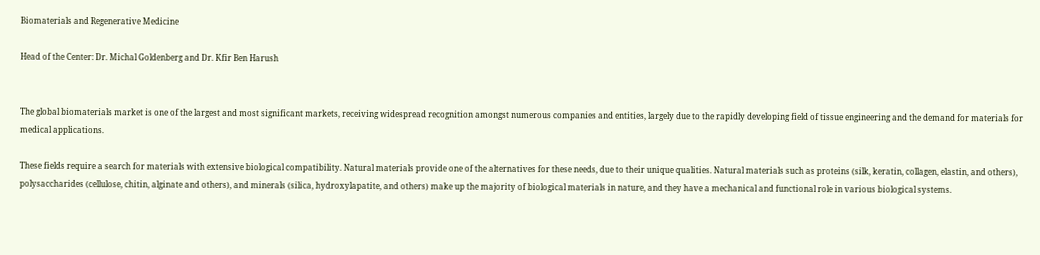Biomaterials and Regenerative Medicine

Head of the Center: Dr. Michal Goldenberg and Dr. Kfir Ben Harush


The global biomaterials market is one of the largest and most significant markets, receiving widespread recognition amongst numerous companies and entities, largely due to the rapidly developing field of tissue engineering and the demand for materials for medical applications.

These fields require a search for materials with extensive biological compatibility. Natural materials provide one of the alternatives for these needs, due to their unique qualities. Natural materials such as proteins (silk, keratin, collagen, elastin, and others), polysaccharides (cellulose, chitin, alginate and others), and minerals (silica, hydroxylapatite, and others) make up the majority of biological materials in nature, and they have a mechanical and functional role in various biological systems.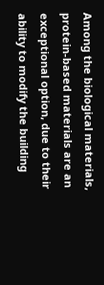Among the biological materials, protein-based materials are an exceptional option, due to their ability to modify the building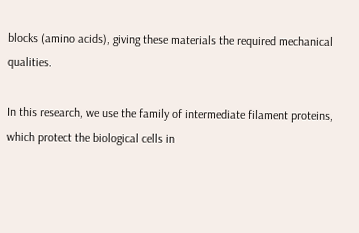blocks (amino acids), giving these materials the required mechanical qualities.

In this research, we use the family of intermediate filament proteins, which protect the biological cells in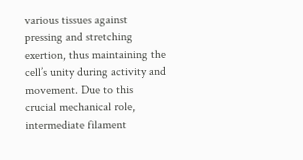various tissues against pressing and stretching exertion, thus maintaining the cell’s unity during activity and movement. Due to this crucial mechanical role, intermediate filament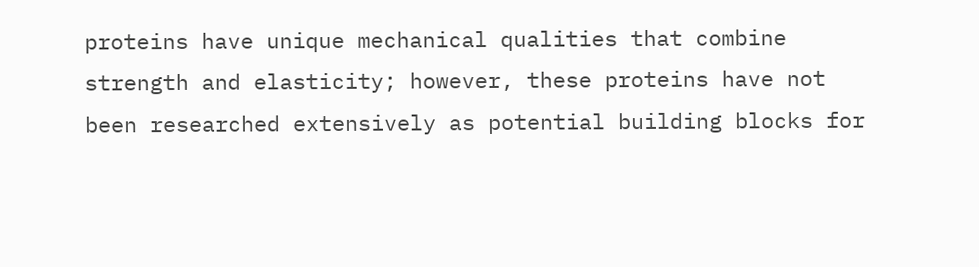proteins have unique mechanical qualities that combine strength and elasticity; however, these proteins have not been researched extensively as potential building blocks for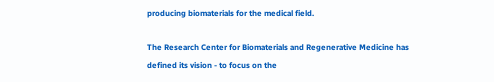producing biomaterials for the medical field.

The Research Center for Biomaterials and Regenerative Medicine has defined its vision - to focus on the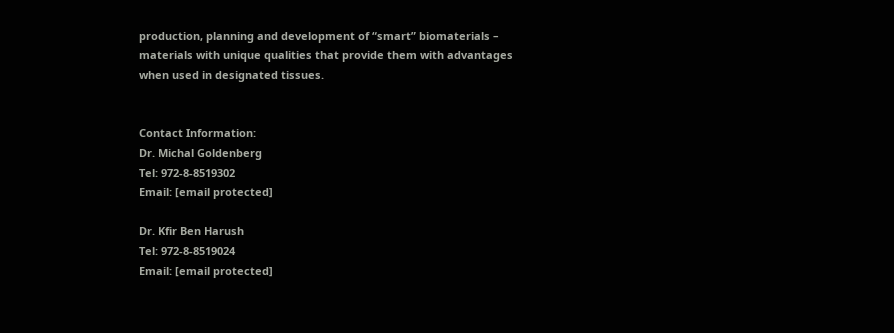production, planning and development of “smart” biomaterials – materials with unique qualities that provide them with advantages when used in designated tissues.


Contact Information:
Dr. Michal Goldenberg
Tel: 972-8-8519302
Email: [email protected]

Dr. Kfir Ben Harush
Tel: 972-8-8519024
Email: [email protected]